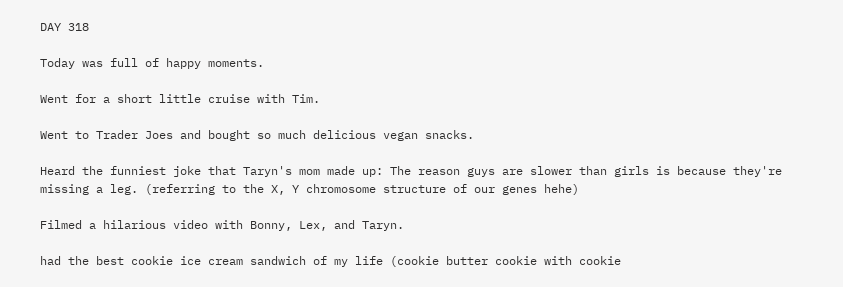DAY 318

Today was full of happy moments.

Went for a short little cruise with Tim.

Went to Trader Joes and bought so much delicious vegan snacks.

Heard the funniest joke that Taryn's mom made up: The reason guys are slower than girls is because they're missing a leg. (referring to the X, Y chromosome structure of our genes hehe)

Filmed a hilarious video with Bonny, Lex, and Taryn.

had the best cookie ice cream sandwich of my life (cookie butter cookie with cookie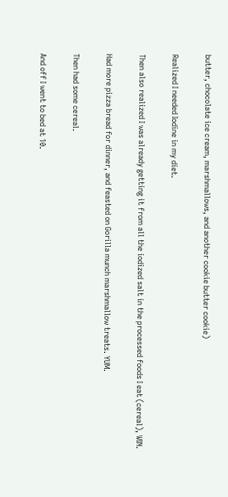butter, chocolate ice cream, marshmallows, and another cookie butter cookie)

Realized I needed Iodine in my diet.

Then also realized I was already getting it from all the iodized salt in the processed foods I eat (cereal), WIN.

Had more pizza bread for dinner, and feasted on Gorilla munch marshmallow treats. YUM.

Then had some cereal.

And off I went to bed at 10.